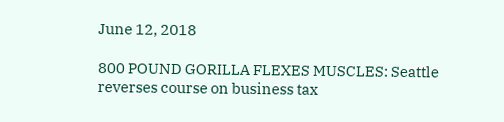June 12, 2018

800 POUND GORILLA FLEXES MUSCLES: Seattle reverses course on business tax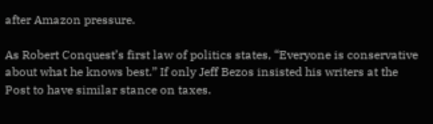after Amazon pressure.

As Robert Conquest’s first law of politics states, “Everyone is conservative about what he knows best.” If only Jeff Bezos insisted his writers at the Post to have similar stance on taxes.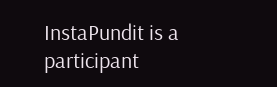InstaPundit is a participant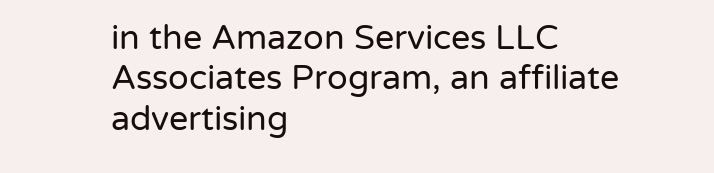in the Amazon Services LLC Associates Program, an affiliate advertising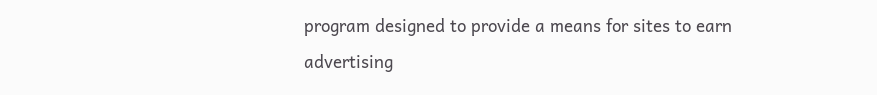program designed to provide a means for sites to earn advertising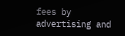fees by advertising and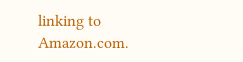linking to Amazon.com.